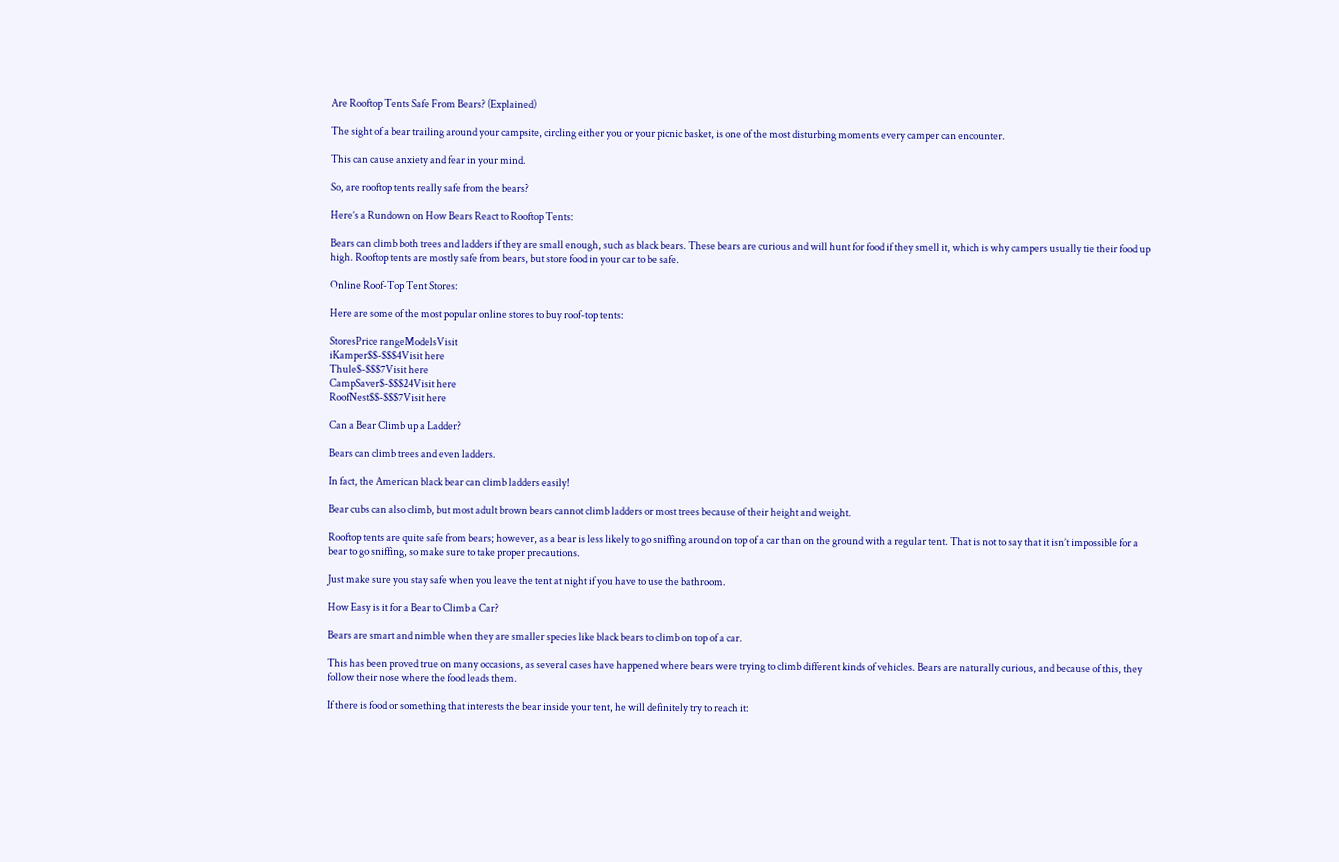Are Rooftop Tents Safe From Bears? (Explained)

The sight of a bear trailing around your campsite, circling either you or your picnic basket, is one of the most disturbing moments every camper can encounter.

This can cause anxiety and fear in your mind.

So, are rooftop tents really safe from the bears?

Here’s a Rundown on How Bears React to Rooftop Tents:

Bears can climb both trees and ladders if they are small enough, such as black bears. These bears are curious and will hunt for food if they smell it, which is why campers usually tie their food up high. Rooftop tents are mostly safe from bears, but store food in your car to be safe.

Online Roof-Top Tent Stores:

Here are some of the most popular online stores to buy roof-top tents:

StoresPrice rangeModelsVisit
iKamper$$-$$$4Visit here
Thule$-$$$7Visit here
CampSaver$-$$$24Visit here
RoofNest$$-$$$7Visit here

Can a Bear Climb up a Ladder?

Bears can climb trees and even ladders.

In fact, the American black bear can climb ladders easily!

Bear cubs can also climb, but most adult brown bears cannot climb ladders or most trees because of their height and weight.

Rooftop tents are quite safe from bears; however, as a bear is less likely to go sniffing around on top of a car than on the ground with a regular tent. That is not to say that it isn’t impossible for a bear to go sniffing, so make sure to take proper precautions.

Just make sure you stay safe when you leave the tent at night if you have to use the bathroom.

How Easy is it for a Bear to Climb a Car?

Bears are smart and nimble when they are smaller species like black bears to climb on top of a car.

This has been proved true on many occasions, as several cases have happened where bears were trying to climb different kinds of vehicles. Bears are naturally curious, and because of this, they follow their nose where the food leads them.

If there is food or something that interests the bear inside your tent, he will definitely try to reach it: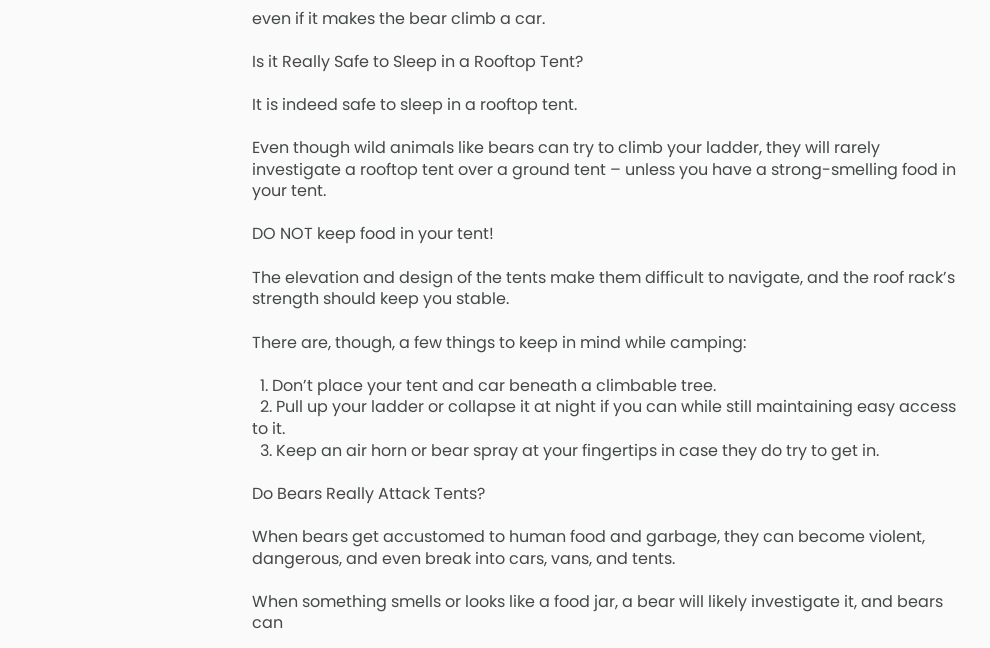even if it makes the bear climb a car.

Is it Really Safe to Sleep in a Rooftop Tent?

It is indeed safe to sleep in a rooftop tent.

Even though wild animals like bears can try to climb your ladder, they will rarely investigate a rooftop tent over a ground tent – unless you have a strong-smelling food in your tent.

DO NOT keep food in your tent!

The elevation and design of the tents make them difficult to navigate, and the roof rack’s strength should keep you stable.

There are, though, a few things to keep in mind while camping:

  1. Don’t place your tent and car beneath a climbable tree.
  2. Pull up your ladder or collapse it at night if you can while still maintaining easy access to it.
  3. Keep an air horn or bear spray at your fingertips in case they do try to get in.

Do Bears Really Attack Tents?

When bears get accustomed to human food and garbage, they can become violent, dangerous, and even break into cars, vans, and tents.

When something smells or looks like a food jar, a bear will likely investigate it, and bears can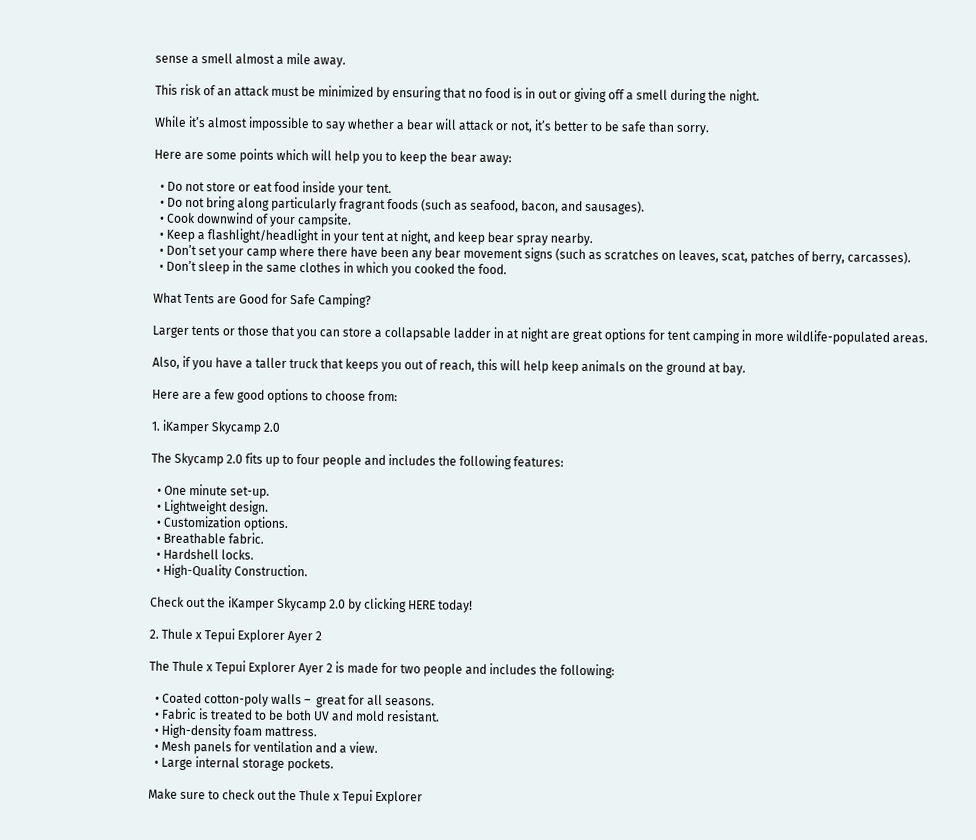sense a smell almost a mile away.

This risk of an attack must be minimized by ensuring that no food is in out or giving off a smell during the night.

While it’s almost impossible to say whether a bear will attack or not, it’s better to be safe than sorry.

Here are some points which will help you to keep the bear away:

  • Do not store or eat food inside your tent.
  • Do not bring along particularly fragrant foods (such as seafood, bacon, and sausages).
  • Cook downwind of your campsite.
  • Keep a flashlight/headlight in your tent at night, and keep bear spray nearby.
  • Don’t set your camp where there have been any bear movement signs (such as scratches on leaves, scat, patches of berry, carcasses).
  • Don’t sleep in the same clothes in which you cooked the food.

What Tents are Good for Safe Camping?

Larger tents or those that you can store a collapsable ladder in at night are great options for tent camping in more wildlife-populated areas.

Also, if you have a taller truck that keeps you out of reach, this will help keep animals on the ground at bay.

Here are a few good options to choose from:

1. iKamper Skycamp 2.0

The Skycamp 2.0 fits up to four people and includes the following features:

  • One minute set-up.
  • Lightweight design.
  • Customization options.
  • Breathable fabric.
  • Hardshell locks.
  • High-Quality Construction.

Check out the iKamper Skycamp 2.0 by clicking HERE today!

2. Thule x Tepui Explorer Ayer 2

The Thule x Tepui Explorer Ayer 2 is made for two people and includes the following:

  • Coated cotton-poly walls –  great for all seasons.
  • Fabric is treated to be both UV and mold resistant.
  • High-density foam mattress.
  • Mesh panels for ventilation and a view.
  • Large internal storage pockets.

Make sure to check out the Thule x Tepui Explorer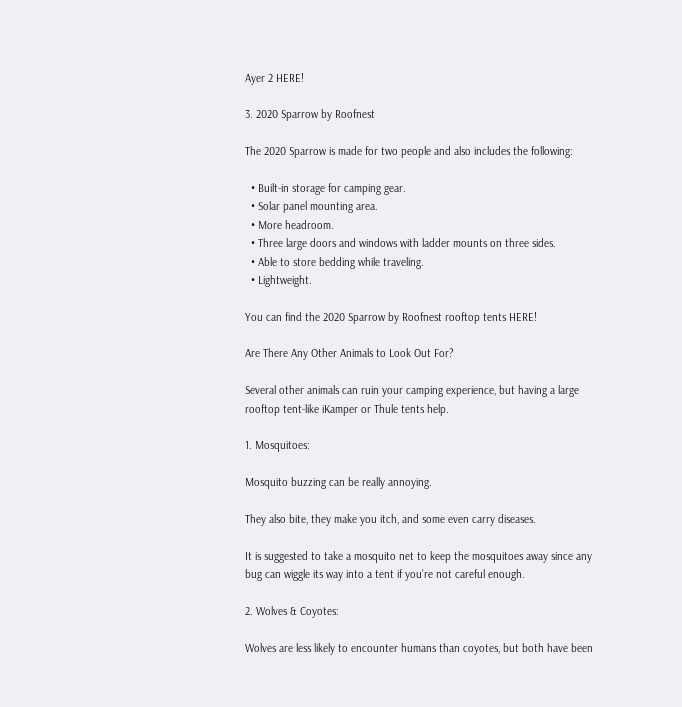Ayer 2 HERE!

3. 2020 Sparrow by Roofnest

The 2020 Sparrow is made for two people and also includes the following:

  • Built-in storage for camping gear.
  • Solar panel mounting area.
  • More headroom.
  • Three large doors and windows with ladder mounts on three sides.
  • Able to store bedding while traveling.
  • Lightweight.

You can find the 2020 Sparrow by Roofnest rooftop tents HERE!

Are There Any Other Animals to Look Out For?

Several other animals can ruin your camping experience, but having a large rooftop tent-like iKamper or Thule tents help.

1. Mosquitoes:

Mosquito buzzing can be really annoying.

They also bite, they make you itch, and some even carry diseases.

It is suggested to take a mosquito net to keep the mosquitoes away since any bug can wiggle its way into a tent if you’re not careful enough.

2. Wolves & Coyotes:

Wolves are less likely to encounter humans than coyotes, but both have been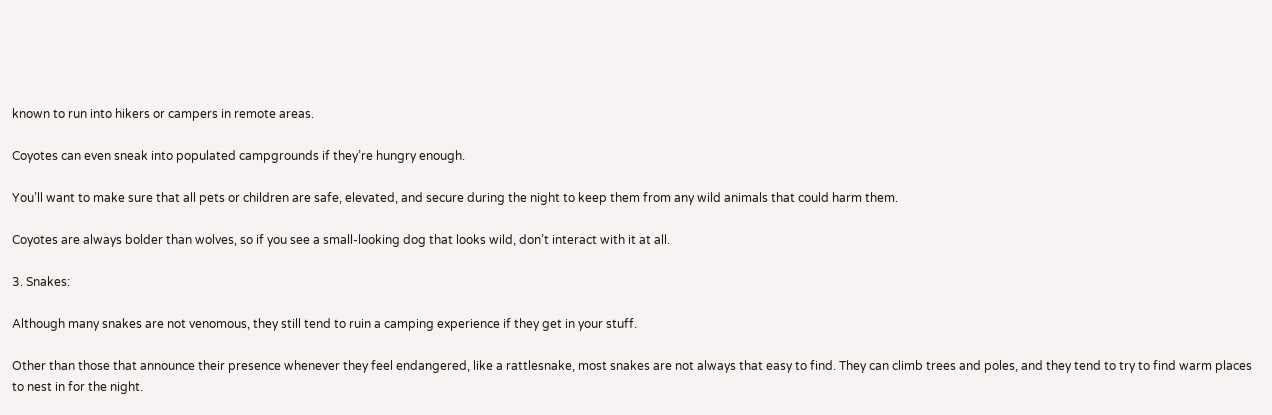known to run into hikers or campers in remote areas.

Coyotes can even sneak into populated campgrounds if they’re hungry enough.

You’ll want to make sure that all pets or children are safe, elevated, and secure during the night to keep them from any wild animals that could harm them.

Coyotes are always bolder than wolves, so if you see a small-looking dog that looks wild, don’t interact with it at all.

3. Snakes:

Although many snakes are not venomous, they still tend to ruin a camping experience if they get in your stuff.

Other than those that announce their presence whenever they feel endangered, like a rattlesnake, most snakes are not always that easy to find. They can climb trees and poles, and they tend to try to find warm places to nest in for the night.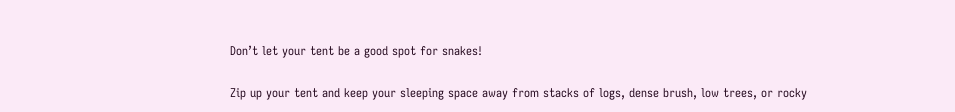Don’t let your tent be a good spot for snakes!

Zip up your tent and keep your sleeping space away from stacks of logs, dense brush, low trees, or rocky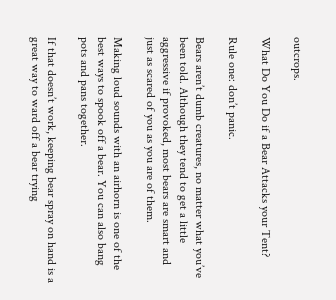outcrops.

What Do You Do if a Bear Attacks your Tent?

Rule one: don’t panic.

Bears aren’t dumb creatures, no matter what you’ve been told. Although they tend to get a little aggressive if provoked, most bears are smart and just as scared of you as you are of them.

Making loud sounds with an airhorn is one of the best ways to spook off a bear. You can also bang pots and pans together.

If that doesn’t work, keeping bear spray on hand is a great way to ward off a bear trying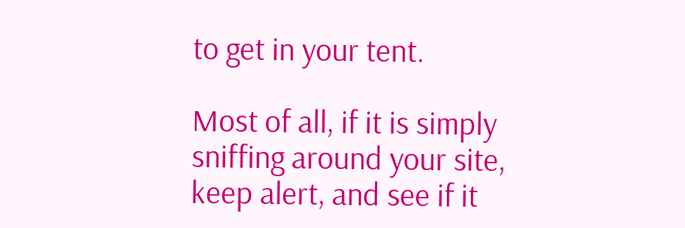to get in your tent.

Most of all, if it is simply sniffing around your site, keep alert, and see if it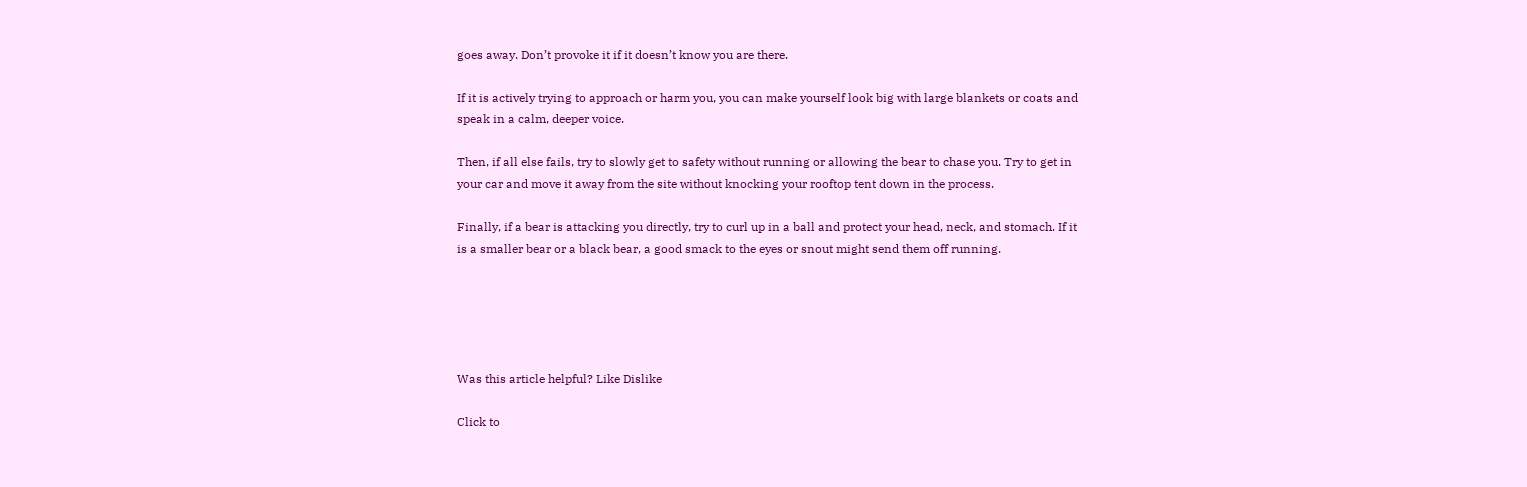goes away. Don’t provoke it if it doesn’t know you are there.

If it is actively trying to approach or harm you, you can make yourself look big with large blankets or coats and speak in a calm, deeper voice.

Then, if all else fails, try to slowly get to safety without running or allowing the bear to chase you. Try to get in your car and move it away from the site without knocking your rooftop tent down in the process.

Finally, if a bear is attacking you directly, try to curl up in a ball and protect your head, neck, and stomach. If it is a smaller bear or a black bear, a good smack to the eyes or snout might send them off running.





Was this article helpful? Like Dislike

Click to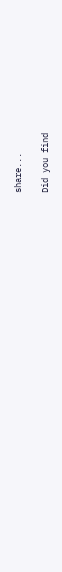share...

Did you find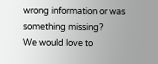wrong information or was something missing?
We would love to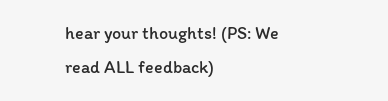hear your thoughts! (PS: We read ALL feedback)